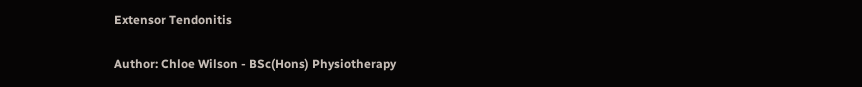Extensor Tendonitis

Author: Chloe Wilson - BSc(Hons) Physiotherapy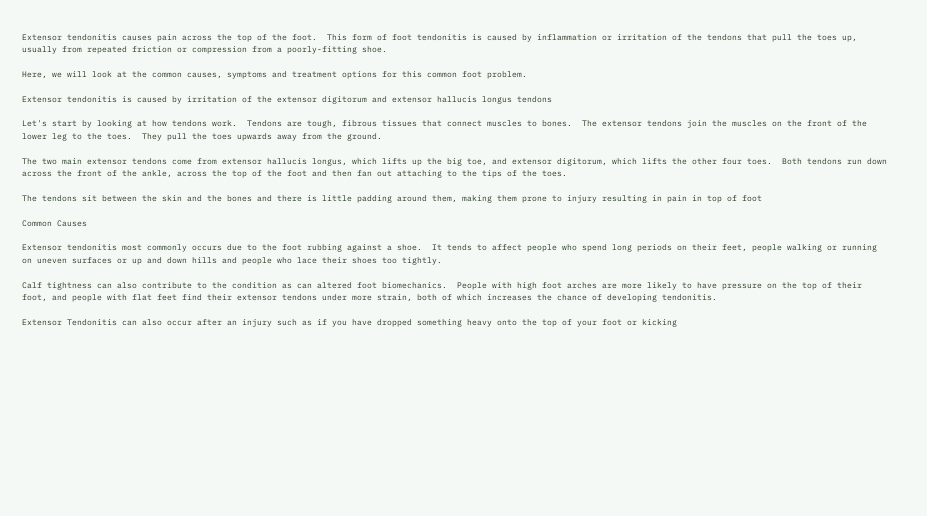Extensor tendonitis causes pain across the top of the foot.  This form of foot tendonitis is caused by inflammation or irritation of the tendons that pull the toes up, usually from repeated friction or compression from a poorly-fitting shoe.

Here, we will look at the common causes, symptoms and treatment options for this common foot problem.

Extensor tendonitis is caused by irritation of the extensor digitorum and extensor hallucis longus tendons

Let's start by looking at how tendons work.  Tendons are tough, fibrous tissues that connect muscles to bones.  The extensor tendons join the muscles on the front of the lower leg to the toes.  They pull the toes upwards away from the ground.

The two main extensor tendons come from extensor hallucis longus, which lifts up the big toe, and extensor digitorum, which lifts the other four toes.  Both tendons run down across the front of the ankle, across the top of the foot and then fan out attaching to the tips of the toes.

The tendons sit between the skin and the bones and there is little padding around them, making them prone to injury resulting in pain in top of foot

Common Causes

Extensor tendonitis most commonly occurs due to the foot rubbing against a shoe.  It tends to affect people who spend long periods on their feet, people walking or running on uneven surfaces or up and down hills and people who lace their shoes too tightly.

Calf tightness can also contribute to the condition as can altered foot biomechanics.  People with high foot arches are more likely to have pressure on the top of their foot, and people with flat feet find their extensor tendons under more strain, both of which increases the chance of developing tendonitis.

Extensor Tendonitis can also occur after an injury such as if you have dropped something heavy onto the top of your foot or kicking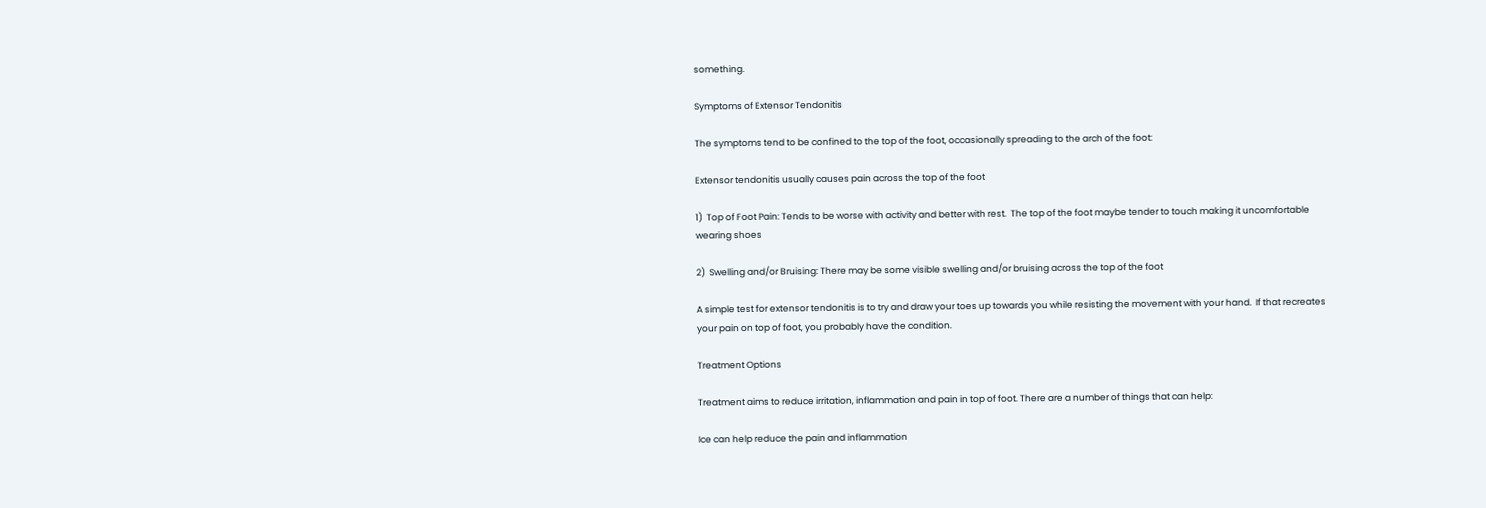something.

Symptoms of Extensor Tendonitis

The symptoms tend to be confined to the top of the foot, occasionally spreading to the arch of the foot:

Extensor tendonitis usually causes pain across the top of the foot

1)  Top of Foot Pain: Tends to be worse with activity and better with rest.  The top of the foot maybe tender to touch making it uncomfortable wearing shoes

2)  Swelling and/or Bruising: There may be some visible swelling and/or bruising across the top of the foot

A simple test for extensor tendonitis is to try and draw your toes up towards you while resisting the movement with your hand.  If that recreates your pain on top of foot, you probably have the condition.

Treatment Options

Treatment aims to reduce irritation, inflammation and pain in top of foot. There are a number of things that can help:

Ice can help reduce the pain and inflammation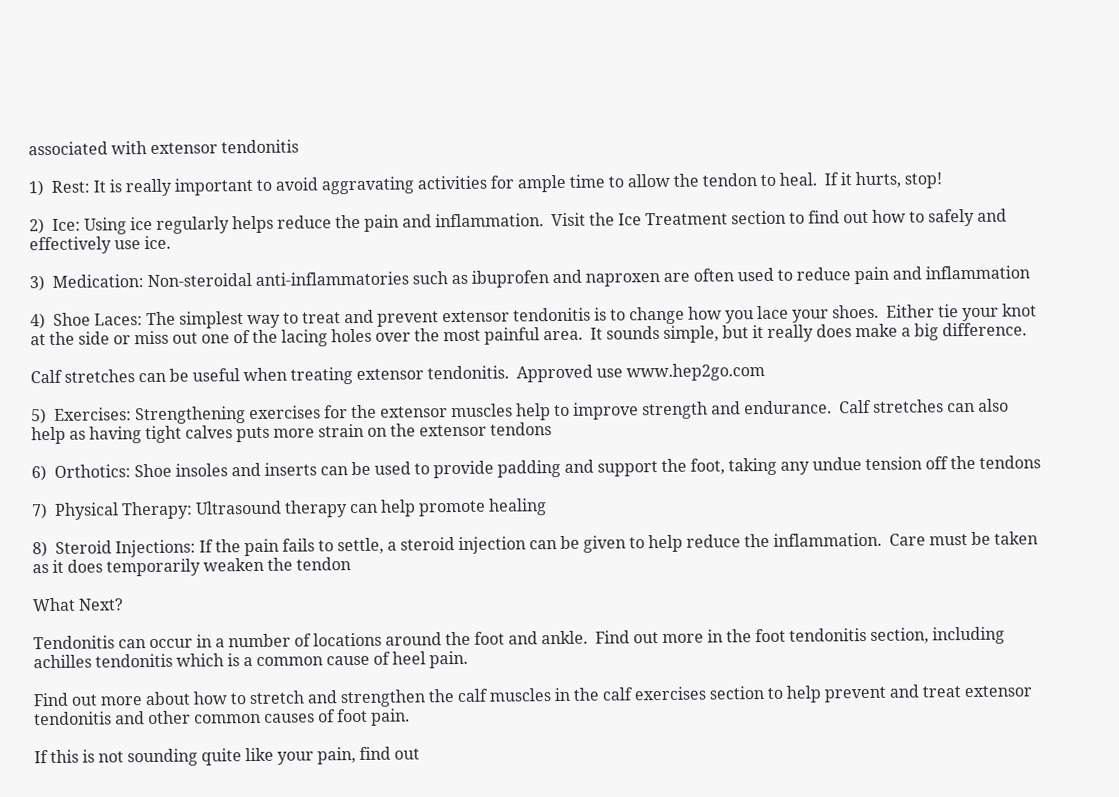associated with extensor tendonitis

1)  Rest: It is really important to avoid aggravating activities for ample time to allow the tendon to heal.  If it hurts, stop!

2)  Ice: Using ice regularly helps reduce the pain and inflammation.  Visit the Ice Treatment section to find out how to safely and effectively use ice.

3)  Medication: Non-steroidal anti-inflammatories such as ibuprofen and naproxen are often used to reduce pain and inflammation

4)  Shoe Laces: The simplest way to treat and prevent extensor tendonitis is to change how you lace your shoes.  Either tie your knot at the side or miss out one of the lacing holes over the most painful area.  It sounds simple, but it really does make a big difference.

Calf stretches can be useful when treating extensor tendonitis.  Approved use www.hep2go.com

5)  Exercises: Strengthening exercises for the extensor muscles help to improve strength and endurance.  Calf stretches can also help as having tight calves puts more strain on the extensor tendons

6)  Orthotics: Shoe insoles and inserts can be used to provide padding and support the foot, taking any undue tension off the tendons

7)  Physical Therapy: Ultrasound therapy can help promote healing

8)  Steroid Injections: If the pain fails to settle, a steroid injection can be given to help reduce the inflammation.  Care must be taken as it does temporarily weaken the tendon

What Next?

Tendonitis can occur in a number of locations around the foot and ankle.  Find out more in the foot tendonitis section, including achilles tendonitis which is a common cause of heel pain.

Find out more about how to stretch and strengthen the calf muscles in the calf exercises section to help prevent and treat extensor tendonitis and other common causes of foot pain.

If this is not sounding quite like your pain, find out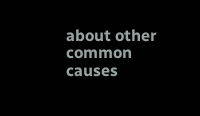about other common causes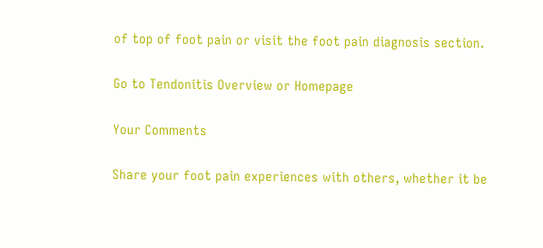of top of foot pain or visit the foot pain diagnosis section.

Go to Tendonitis Overview or Homepage

Your Comments

Share your foot pain experiences with others, whether it be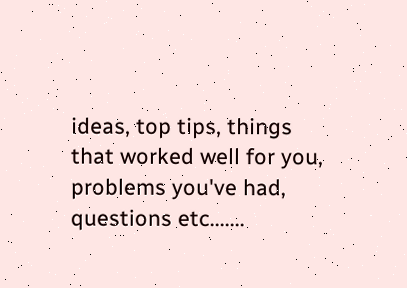ideas, top tips, things that worked well for you, problems you've had, questions etc.......